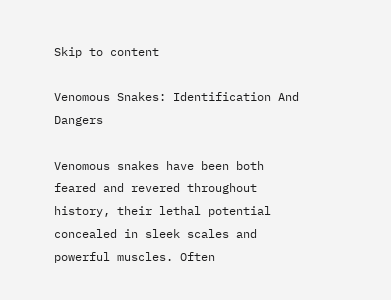Skip to content

Venomous Snakes: Identification And Dangers

Venomous snakes have been both feared and revered throughout history, their lethal potential concealed in sleek scales and powerful muscles. Often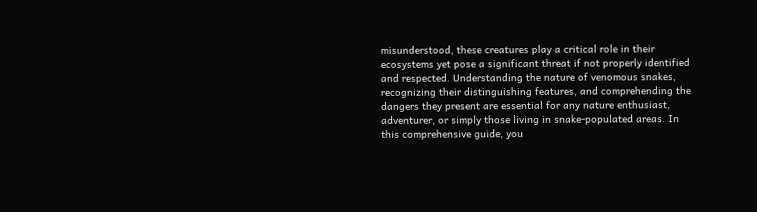misunderstood, these creatures play a critical role in their ecosystems yet pose a significant threat if not properly identified and respected. Understanding the nature of venomous snakes, recognizing their distinguishing features, and comprehending the dangers they present are essential for any nature enthusiast, adventurer, or simply those living in snake-populated areas. In this comprehensive guide, you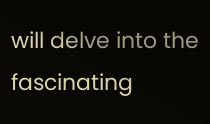will delve into the fascinating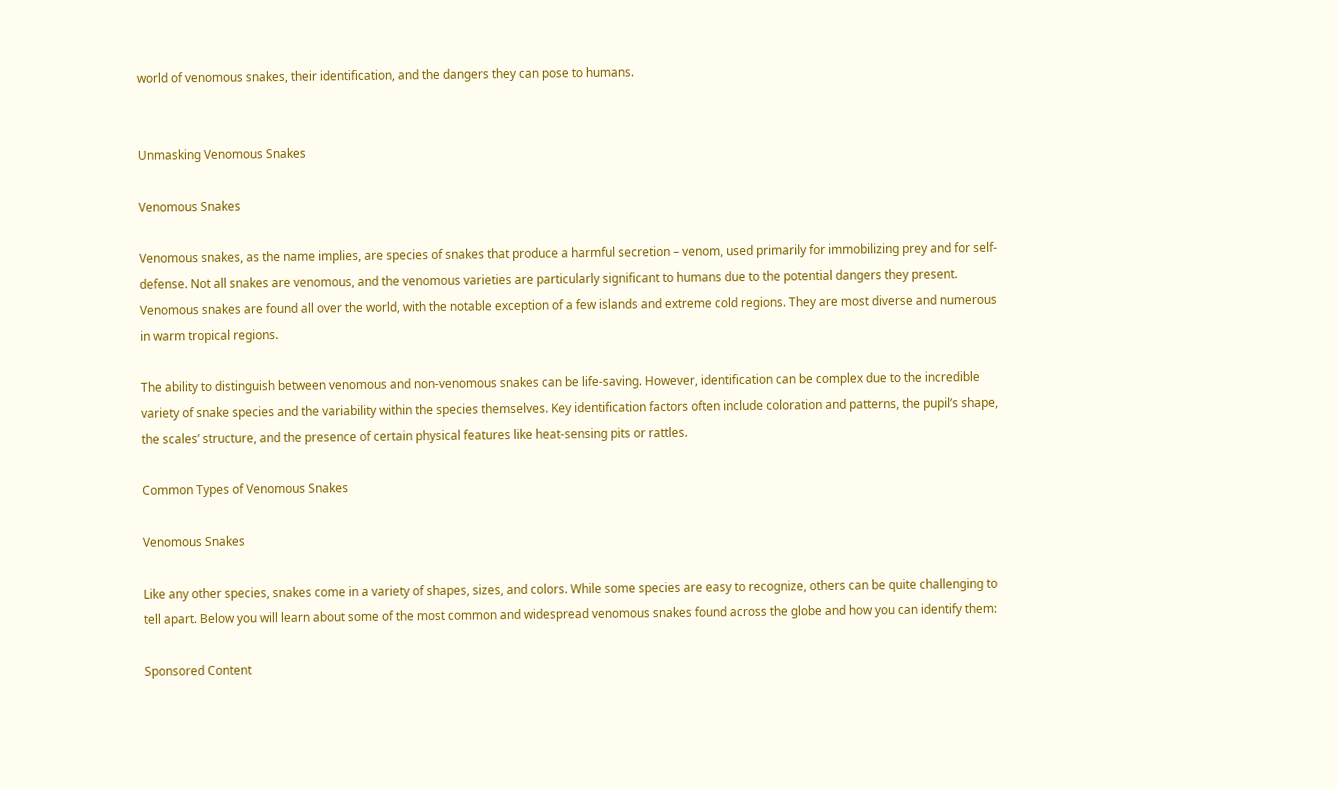world of venomous snakes, their identification, and the dangers they can pose to humans.


Unmasking Venomous Snakes

Venomous Snakes

Venomous snakes, as the name implies, are species of snakes that produce a harmful secretion – venom, used primarily for immobilizing prey and for self-defense. Not all snakes are venomous, and the venomous varieties are particularly significant to humans due to the potential dangers they present. Venomous snakes are found all over the world, with the notable exception of a few islands and extreme cold regions. They are most diverse and numerous in warm tropical regions.

The ability to distinguish between venomous and non-venomous snakes can be life-saving. However, identification can be complex due to the incredible variety of snake species and the variability within the species themselves. Key identification factors often include coloration and patterns, the pupil’s shape, the scales’ structure, and the presence of certain physical features like heat-sensing pits or rattles.

Common Types of Venomous Snakes

Venomous Snakes

Like any other species, snakes come in a variety of shapes, sizes, and colors. While some species are easy to recognize, others can be quite challenging to tell apart. Below you will learn about some of the most common and widespread venomous snakes found across the globe and how you can identify them:

Sponsored Content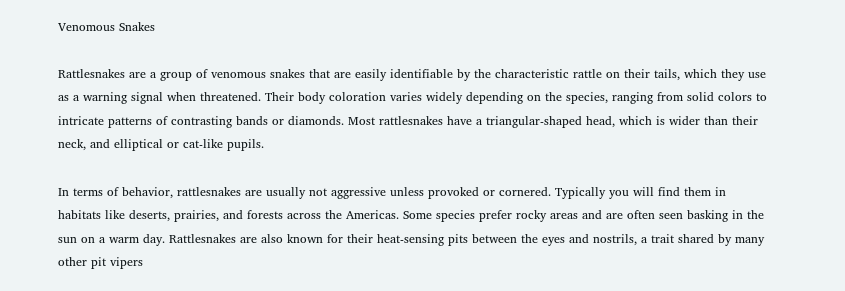Venomous Snakes

Rattlesnakes are a group of venomous snakes that are easily identifiable by the characteristic rattle on their tails, which they use as a warning signal when threatened. Their body coloration varies widely depending on the species, ranging from solid colors to intricate patterns of contrasting bands or diamonds. Most rattlesnakes have a triangular-shaped head, which is wider than their neck, and elliptical or cat-like pupils.

In terms of behavior, rattlesnakes are usually not aggressive unless provoked or cornered. Typically you will find them in habitats like deserts, prairies, and forests across the Americas. Some species prefer rocky areas and are often seen basking in the sun on a warm day. Rattlesnakes are also known for their heat-sensing pits between the eyes and nostrils, a trait shared by many other pit vipers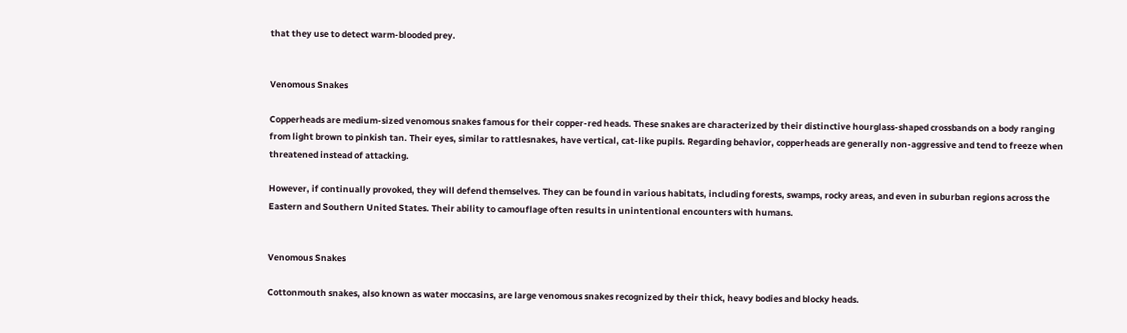that they use to detect warm-blooded prey.


Venomous Snakes

Copperheads are medium-sized venomous snakes famous for their copper-red heads. These snakes are characterized by their distinctive hourglass-shaped crossbands on a body ranging from light brown to pinkish tan. Their eyes, similar to rattlesnakes, have vertical, cat-like pupils. Regarding behavior, copperheads are generally non-aggressive and tend to freeze when threatened instead of attacking.

However, if continually provoked, they will defend themselves. They can be found in various habitats, including forests, swamps, rocky areas, and even in suburban regions across the Eastern and Southern United States. Their ability to camouflage often results in unintentional encounters with humans.


Venomous Snakes

Cottonmouth snakes, also known as water moccasins, are large venomous snakes recognized by their thick, heavy bodies and blocky heads.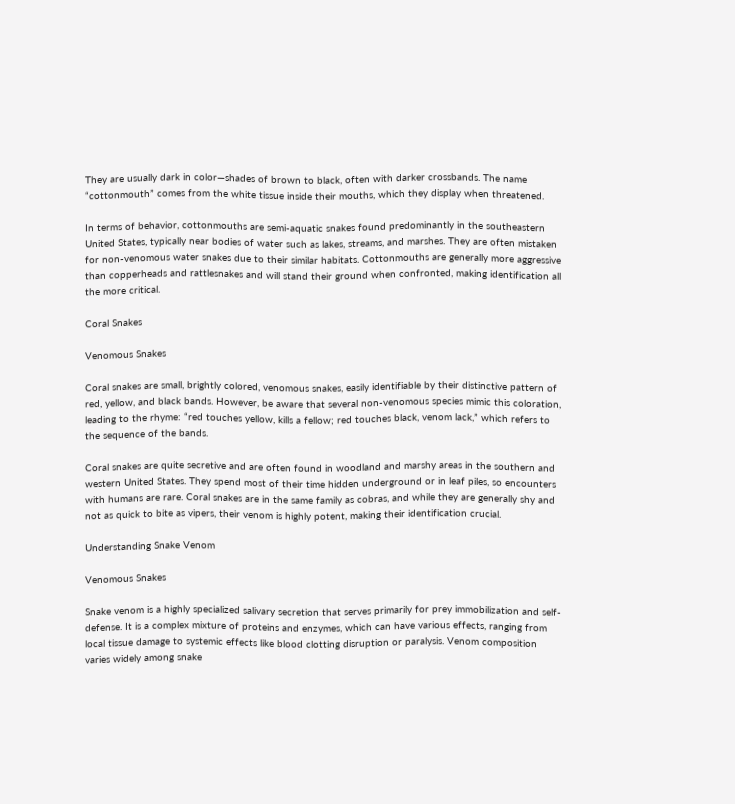They are usually dark in color—shades of brown to black, often with darker crossbands. The name “cottonmouth” comes from the white tissue inside their mouths, which they display when threatened.

In terms of behavior, cottonmouths are semi-aquatic snakes found predominantly in the southeastern United States, typically near bodies of water such as lakes, streams, and marshes. They are often mistaken for non-venomous water snakes due to their similar habitats. Cottonmouths are generally more aggressive than copperheads and rattlesnakes and will stand their ground when confronted, making identification all the more critical.

Coral Snakes

Venomous Snakes

Coral snakes are small, brightly colored, venomous snakes, easily identifiable by their distinctive pattern of red, yellow, and black bands. However, be aware that several non-venomous species mimic this coloration, leading to the rhyme: “red touches yellow, kills a fellow; red touches black, venom lack,” which refers to the sequence of the bands.

Coral snakes are quite secretive and are often found in woodland and marshy areas in the southern and western United States. They spend most of their time hidden underground or in leaf piles, so encounters with humans are rare. Coral snakes are in the same family as cobras, and while they are generally shy and not as quick to bite as vipers, their venom is highly potent, making their identification crucial.

Understanding Snake Venom

Venomous Snakes

Snake venom is a highly specialized salivary secretion that serves primarily for prey immobilization and self-defense. It is a complex mixture of proteins and enzymes, which can have various effects, ranging from local tissue damage to systemic effects like blood clotting disruption or paralysis. Venom composition varies widely among snake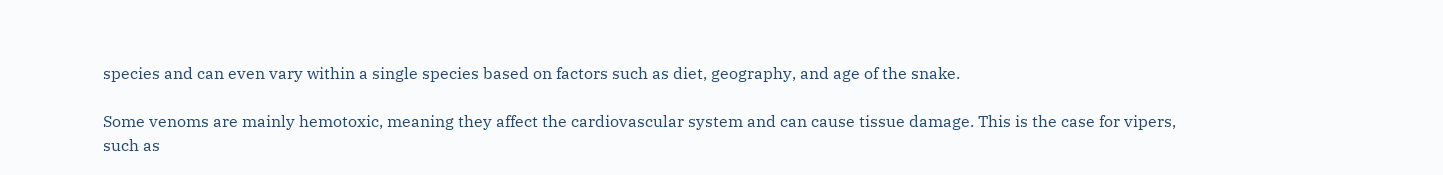species and can even vary within a single species based on factors such as diet, geography, and age of the snake.

Some venoms are mainly hemotoxic, meaning they affect the cardiovascular system and can cause tissue damage. This is the case for vipers, such as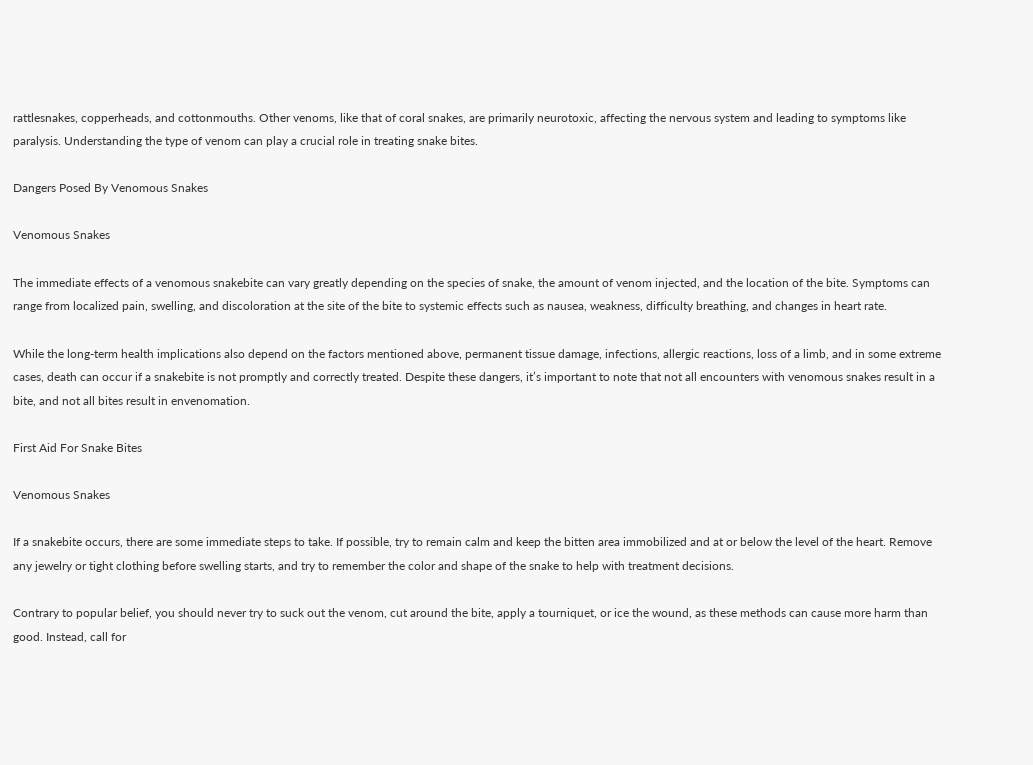rattlesnakes, copperheads, and cottonmouths. Other venoms, like that of coral snakes, are primarily neurotoxic, affecting the nervous system and leading to symptoms like paralysis. Understanding the type of venom can play a crucial role in treating snake bites.

Dangers Posed By Venomous Snakes

Venomous Snakes

The immediate effects of a venomous snakebite can vary greatly depending on the species of snake, the amount of venom injected, and the location of the bite. Symptoms can range from localized pain, swelling, and discoloration at the site of the bite to systemic effects such as nausea, weakness, difficulty breathing, and changes in heart rate.

While the long-term health implications also depend on the factors mentioned above, permanent tissue damage, infections, allergic reactions, loss of a limb, and in some extreme cases, death can occur if a snakebite is not promptly and correctly treated. Despite these dangers, it’s important to note that not all encounters with venomous snakes result in a bite, and not all bites result in envenomation.

First Aid For Snake Bites

Venomous Snakes

If a snakebite occurs, there are some immediate steps to take. If possible, try to remain calm and keep the bitten area immobilized and at or below the level of the heart. Remove any jewelry or tight clothing before swelling starts, and try to remember the color and shape of the snake to help with treatment decisions.

Contrary to popular belief, you should never try to suck out the venom, cut around the bite, apply a tourniquet, or ice the wound, as these methods can cause more harm than good. Instead, call for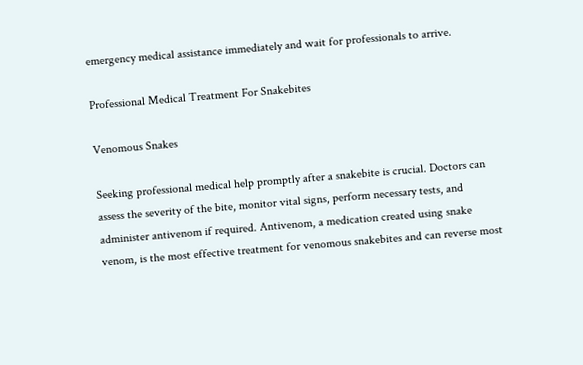emergency medical assistance immediately and wait for professionals to arrive.

Professional Medical Treatment For Snakebites

Venomous Snakes

Seeking professional medical help promptly after a snakebite is crucial. Doctors can assess the severity of the bite, monitor vital signs, perform necessary tests, and administer antivenom if required. Antivenom, a medication created using snake venom, is the most effective treatment for venomous snakebites and can reverse most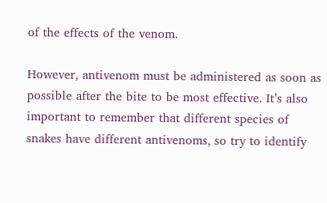of the effects of the venom.

However, antivenom must be administered as soon as possible after the bite to be most effective. It’s also important to remember that different species of snakes have different antivenoms, so try to identify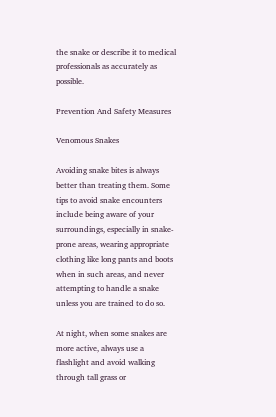the snake or describe it to medical professionals as accurately as possible.

Prevention And Safety Measures

Venomous Snakes

Avoiding snake bites is always better than treating them. Some tips to avoid snake encounters include being aware of your surroundings, especially in snake-prone areas, wearing appropriate clothing like long pants and boots when in such areas, and never attempting to handle a snake unless you are trained to do so.

At night, when some snakes are more active, always use a flashlight and avoid walking through tall grass or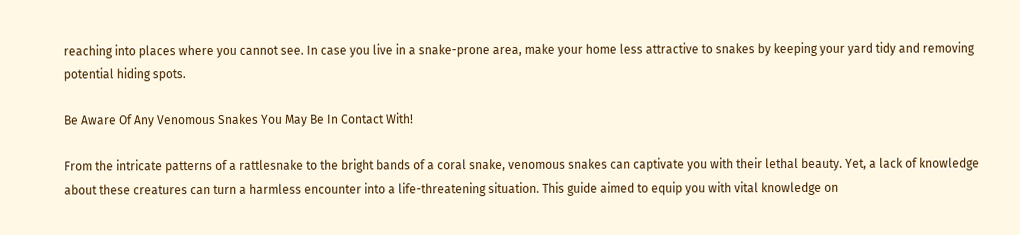reaching into places where you cannot see. In case you live in a snake-prone area, make your home less attractive to snakes by keeping your yard tidy and removing potential hiding spots.

Be Aware Of Any Venomous Snakes You May Be In Contact With!

From the intricate patterns of a rattlesnake to the bright bands of a coral snake, venomous snakes can captivate you with their lethal beauty. Yet, a lack of knowledge about these creatures can turn a harmless encounter into a life-threatening situation. This guide aimed to equip you with vital knowledge on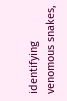identifying venomous snakes,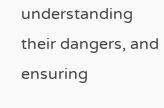understanding their dangers, and ensuring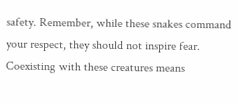safety. Remember, while these snakes command your respect, they should not inspire fear. Coexisting with these creatures means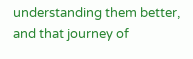understanding them better, and that journey of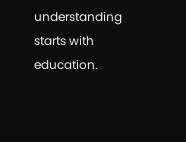understanding starts with education.